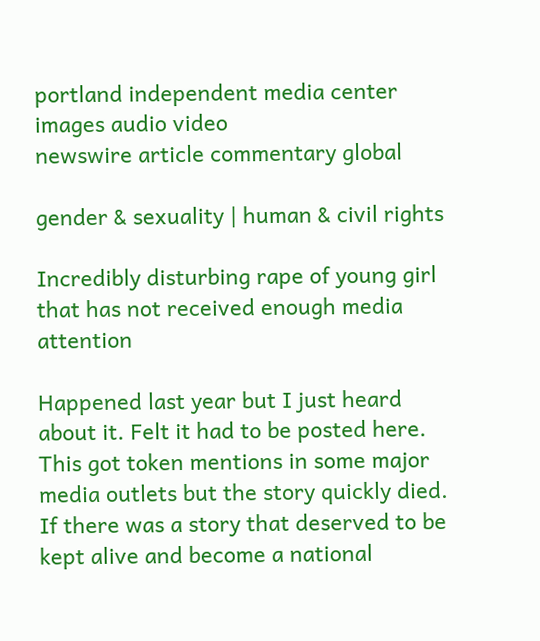portland independent media center
images audio video
newswire article commentary global

gender & sexuality | human & civil rights

Incredibly disturbing rape of young girl that has not received enough media attention

Happened last year but I just heard about it. Felt it had to be posted here.
This got token mentions in some major media outlets but the story quickly died. If there was a story that deserved to be kept alive and become a national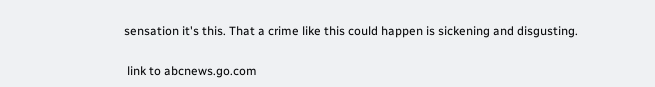sensation it's this. That a crime like this could happen is sickening and disgusting.

 link to abcnews.go.com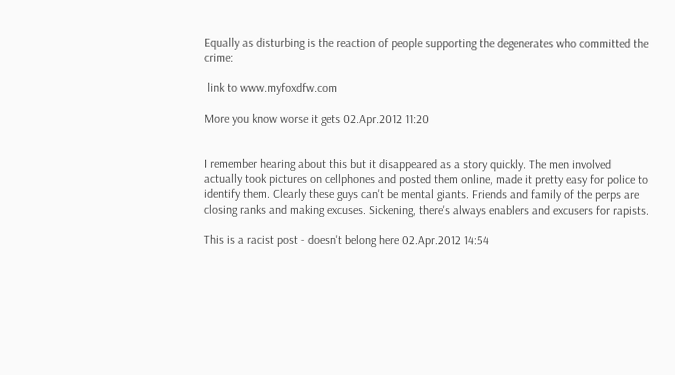Equally as disturbing is the reaction of people supporting the degenerates who committed the crime:

 link to www.myfoxdfw.com

More you know worse it gets 02.Apr.2012 11:20


I remember hearing about this but it disappeared as a story quickly. The men involved actually took pictures on cellphones and posted them online, made it pretty easy for police to identify them. Clearly these guys can't be mental giants. Friends and family of the perps are closing ranks and making excuses. Sickening, there's always enablers and excusers for rapists.

This is a racist post - doesn't belong here 02.Apr.2012 14:54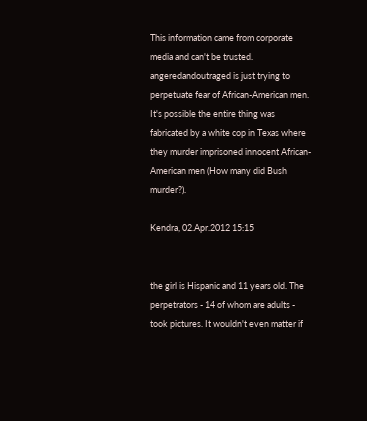This information came from corporate media and can't be trusted. angeredandoutraged is just trying to perpetuate fear of African-American men. It's possible the entire thing was fabricated by a white cop in Texas where they murder imprisoned innocent African-American men (How many did Bush murder?).

Kendra, 02.Apr.2012 15:15


the girl is Hispanic and 11 years old. The perpetrators - 14 of whom are adults - took pictures. It wouldn't even matter if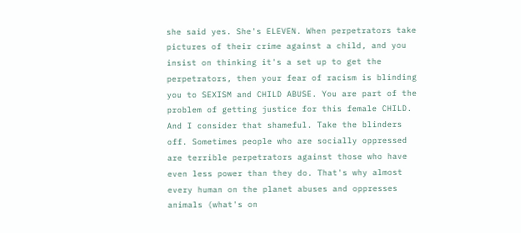she said yes. She's ELEVEN. When perpetrators take pictures of their crime against a child, and you insist on thinking it's a set up to get the perpetrators, then your fear of racism is blinding you to SEXISM and CHILD ABUSE. You are part of the problem of getting justice for this female CHILD. And I consider that shameful. Take the blinders off. Sometimes people who are socially oppressed are terrible perpetrators against those who have even less power than they do. That's why almost every human on the planet abuses and oppresses animals (what's on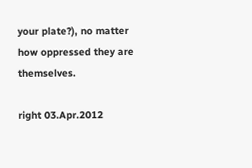your plate?), no matter how oppressed they are themselves.

right 03.Apr.2012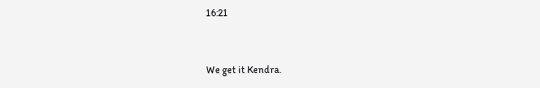16:21


We get it Kendra.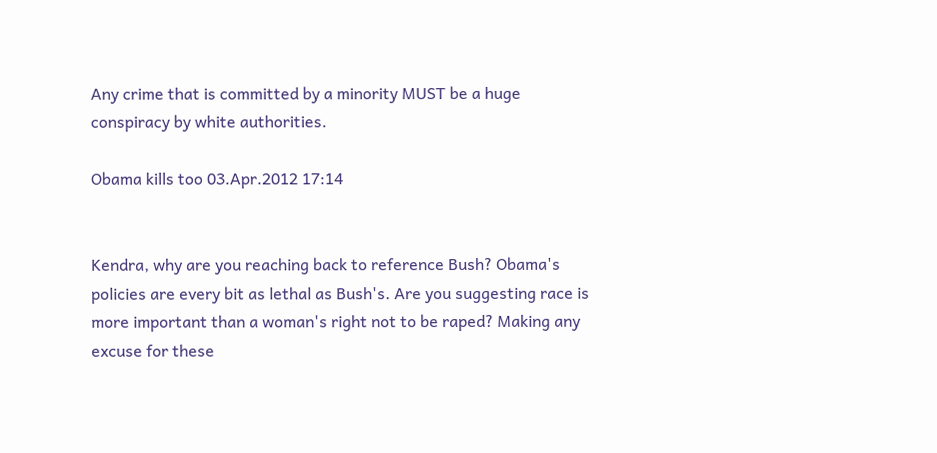Any crime that is committed by a minority MUST be a huge conspiracy by white authorities.

Obama kills too 03.Apr.2012 17:14


Kendra, why are you reaching back to reference Bush? Obama's policies are every bit as lethal as Bush's. Are you suggesting race is more important than a woman's right not to be raped? Making any excuse for these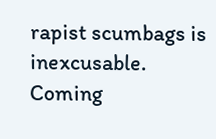rapist scumbags is inexcusable. Coming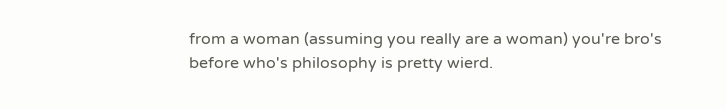from a woman (assuming you really are a woman) you're bro's before who's philosophy is pretty wierd.